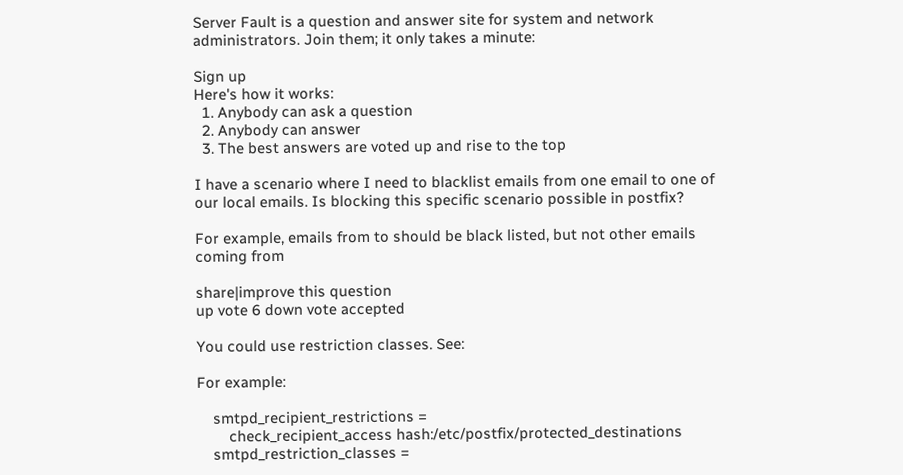Server Fault is a question and answer site for system and network administrators. Join them; it only takes a minute:

Sign up
Here's how it works:
  1. Anybody can ask a question
  2. Anybody can answer
  3. The best answers are voted up and rise to the top

I have a scenario where I need to blacklist emails from one email to one of our local emails. Is blocking this specific scenario possible in postfix?

For example, emails from to should be black listed, but not other emails coming from

share|improve this question
up vote 6 down vote accepted

You could use restriction classes. See:

For example:

    smtpd_recipient_restrictions =
        check_recipient_access hash:/etc/postfix/protected_destinations
    smtpd_restriction_classes =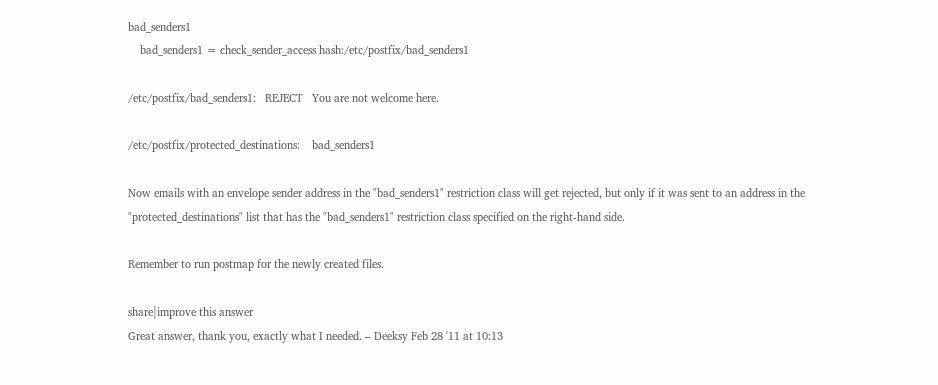bad_senders1
    bad_senders1 = check_sender_access hash:/etc/postfix/bad_senders1

/etc/postfix/bad_senders1:   REJECT   You are not welcome here.

/etc/postfix/protected_destinations:    bad_senders1

Now emails with an envelope sender address in the "bad_senders1" restriction class will get rejected, but only if it was sent to an address in the "protected_destinations" list that has the "bad_senders1" restriction class specified on the right-hand side.

Remember to run postmap for the newly created files.

share|improve this answer
Great answer, thank you, exactly what I needed. – Deeksy Feb 28 '11 at 10:13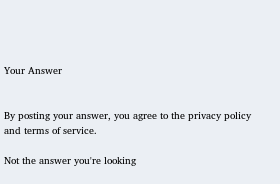Your Answer


By posting your answer, you agree to the privacy policy and terms of service.

Not the answer you're looking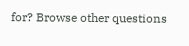for? Browse other questions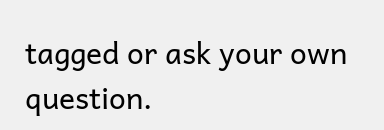tagged or ask your own question.